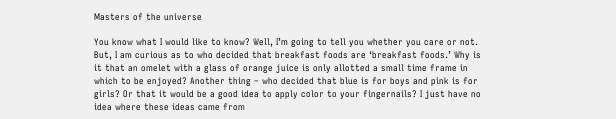Masters of the universe

You know what I would like to know? Well, I’m going to tell you whether you care or not. But, I am curious as to who decided that breakfast foods are ‘breakfast foods.’ Why is it that an omelet with a glass of orange juice is only allotted a small time frame in which to be enjoyed? Another thing – who decided that blue is for boys and pink is for girls? Or that it would be a good idea to apply color to your fingernails? I just have no idea where these ideas came from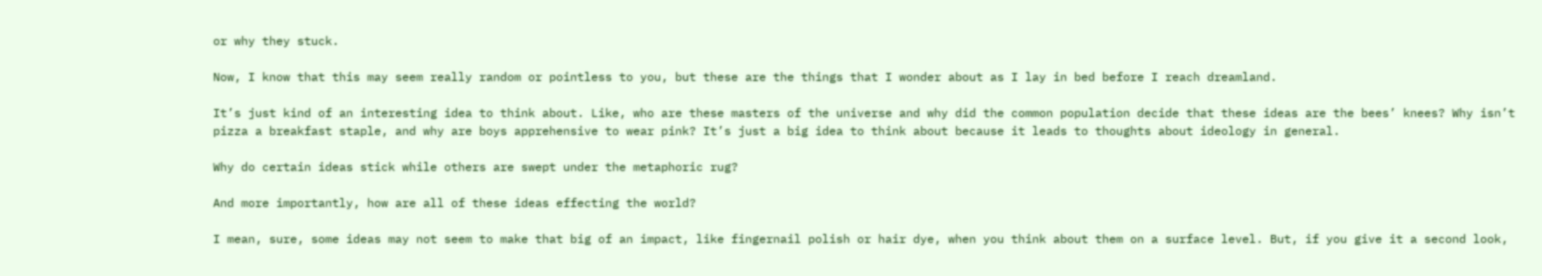or why they stuck.

Now, I know that this may seem really random or pointless to you, but these are the things that I wonder about as I lay in bed before I reach dreamland.

It’s just kind of an interesting idea to think about. Like, who are these masters of the universe and why did the common population decide that these ideas are the bees’ knees? Why isn’t pizza a breakfast staple, and why are boys apprehensive to wear pink? It’s just a big idea to think about because it leads to thoughts about ideology in general.

Why do certain ideas stick while others are swept under the metaphoric rug?

And more importantly, how are all of these ideas effecting the world?

I mean, sure, some ideas may not seem to make that big of an impact, like fingernail polish or hair dye, when you think about them on a surface level. But, if you give it a second look,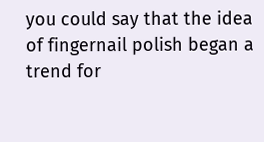you could say that the idea of fingernail polish began a trend for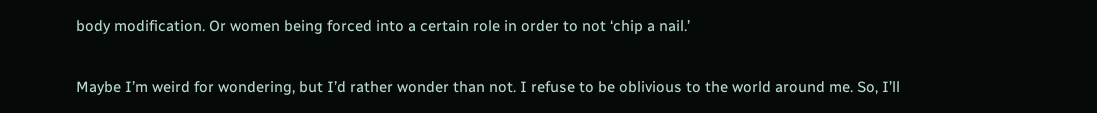body modification. Or women being forced into a certain role in order to not ‘chip a nail.’

Maybe I’m weird for wondering, but I’d rather wonder than not. I refuse to be oblivious to the world around me. So, I’ll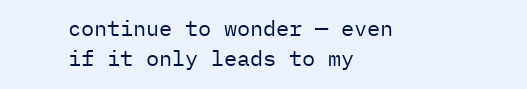continue to wonder — even if it only leads to my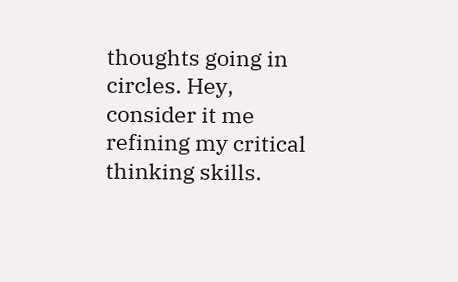thoughts going in circles. Hey, consider it me refining my critical thinking skills.